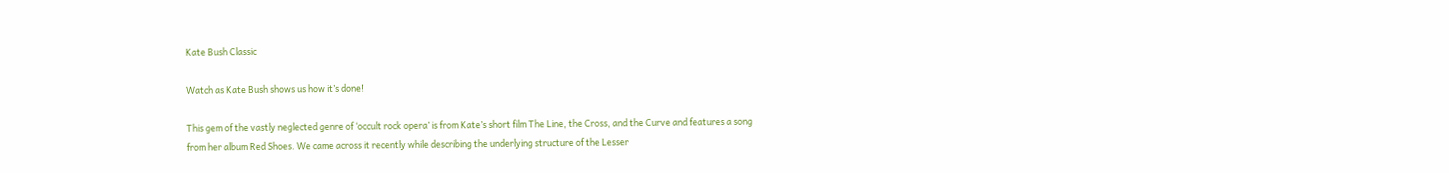Kate Bush Classic

Watch as Kate Bush shows us how it’s done!

This gem of the vastly neglected genre of ‘occult rock opera’ is from Kate’s short film The Line, the Cross, and the Curve and features a song from her album Red Shoes. We came across it recently while describing the underlying structure of the Lesser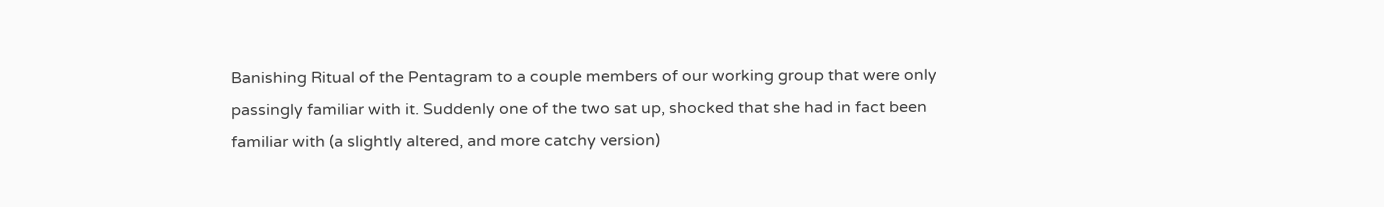Banishing Ritual of the Pentagram to a couple members of our working group that were only passingly familiar with it. Suddenly one of the two sat up, shocked that she had in fact been familiar with (a slightly altered, and more catchy version)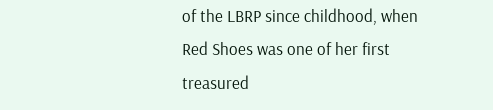of the LBRP since childhood, when Red Shoes was one of her first treasured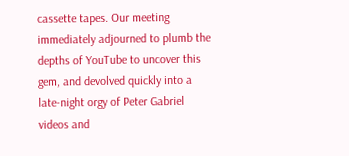cassette tapes. Our meeting immediately adjourned to plumb the depths of YouTube to uncover this gem, and devolved quickly into a late-night orgy of Peter Gabriel videos and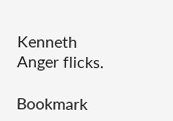Kenneth Anger flicks.

Bookmark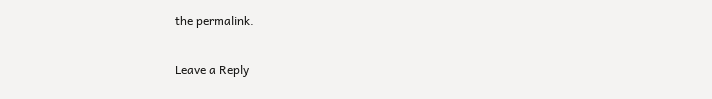the permalink.

Leave a Reply